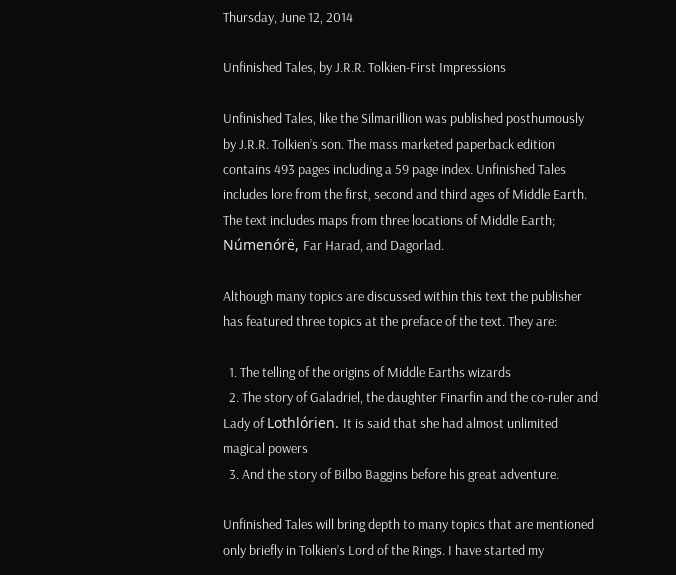Thursday, June 12, 2014

Unfinished Tales, by J.R.R. Tolkien-First Impressions

Unfinished Tales, like the Silmarillion was published posthumously by J.R.R. Tolkien’s son. The mass marketed paperback edition contains 493 pages including a 59 page index. Unfinished Tales includes lore from the first, second and third ages of Middle Earth. The text includes maps from three locations of Middle Earth; Númenórë, Far Harad, and Dagorlad.

Although many topics are discussed within this text the publisher has featured three topics at the preface of the text. They are:

  1. The telling of the origins of Middle Earths wizards
  2. The story of Galadriel, the daughter Finarfin and the co-ruler and Lady of Lothlórien. It is said that she had almost unlimited magical powers
  3. And the story of Bilbo Baggins before his great adventure.

Unfinished Tales will bring depth to many topics that are mentioned only briefly in Tolkien’s Lord of the Rings. I have started my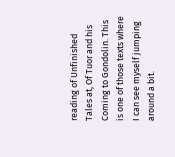reading of Unfinished Tales at, Of Tuor and his Coming to Gondolin. This is one of those texts where I can see myself jumping around a bit.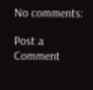No comments:

Post a Comment